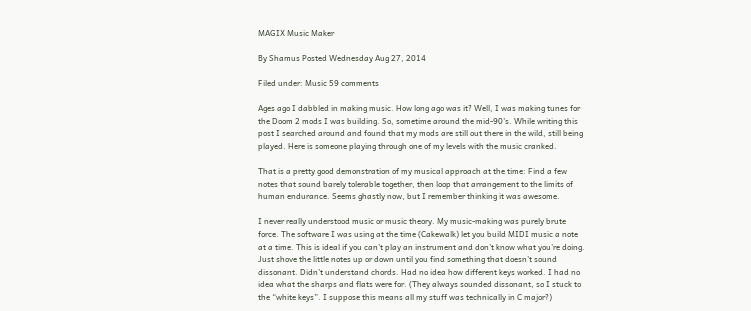MAGIX Music Maker

By Shamus Posted Wednesday Aug 27, 2014

Filed under: Music 59 comments

Ages ago I dabbled in making music. How long ago was it? Well, I was making tunes for the Doom 2 mods I was building. So, sometime around the mid-90’s. While writing this post I searched around and found that my mods are still out there in the wild, still being played. Here is someone playing through one of my levels with the music cranked.

That is a pretty good demonstration of my musical approach at the time: Find a few notes that sound barely tolerable together, then loop that arrangement to the limits of human endurance. Seems ghastly now, but I remember thinking it was awesome.

I never really understood music or music theory. My music-making was purely brute force. The software I was using at the time (Cakewalk) let you build MIDI music a note at a time. This is ideal if you can’t play an instrument and don’t know what you’re doing. Just shove the little notes up or down until you find something that doesn’t sound dissonant. Didn’t understand chords. Had no idea how different keys worked. I had no idea what the sharps and flats were for. (They always sounded dissonant, so I stuck to the “white keys”. I suppose this means all my stuff was technically in C major?)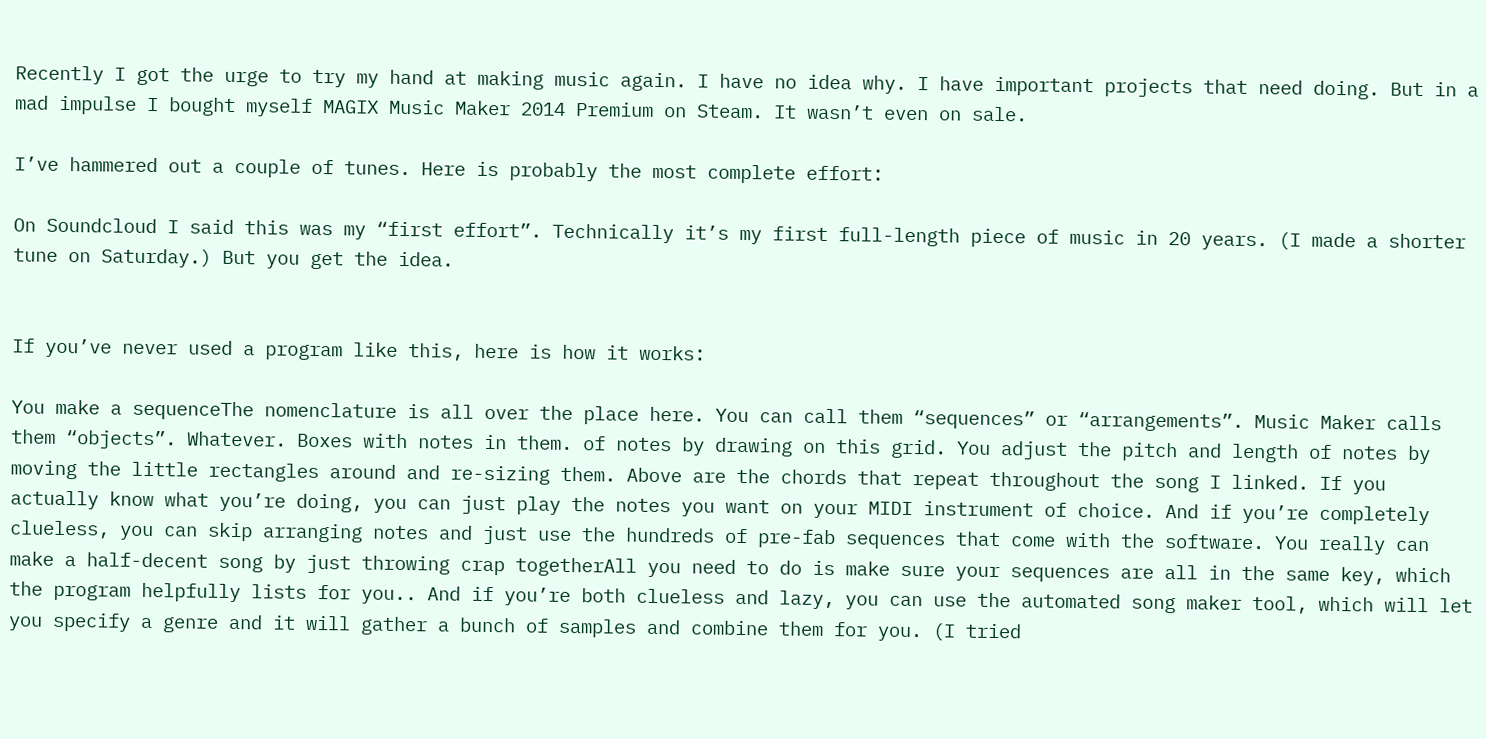Recently I got the urge to try my hand at making music again. I have no idea why. I have important projects that need doing. But in a mad impulse I bought myself MAGIX Music Maker 2014 Premium on Steam. It wasn’t even on sale.

I’ve hammered out a couple of tunes. Here is probably the most complete effort:

On Soundcloud I said this was my “first effort”. Technically it’s my first full-length piece of music in 20 years. (I made a shorter tune on Saturday.) But you get the idea.


If you’ve never used a program like this, here is how it works:

You make a sequenceThe nomenclature is all over the place here. You can call them “sequences” or “arrangements”. Music Maker calls them “objects”. Whatever. Boxes with notes in them. of notes by drawing on this grid. You adjust the pitch and length of notes by moving the little rectangles around and re-sizing them. Above are the chords that repeat throughout the song I linked. If you actually know what you’re doing, you can just play the notes you want on your MIDI instrument of choice. And if you’re completely clueless, you can skip arranging notes and just use the hundreds of pre-fab sequences that come with the software. You really can make a half-decent song by just throwing crap togetherAll you need to do is make sure your sequences are all in the same key, which the program helpfully lists for you.. And if you’re both clueless and lazy, you can use the automated song maker tool, which will let you specify a genre and it will gather a bunch of samples and combine them for you. (I tried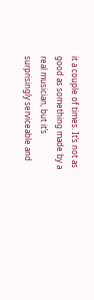it a couple of times. It’s not as good as something made by a real musician, but it’s surprisingly serviceable and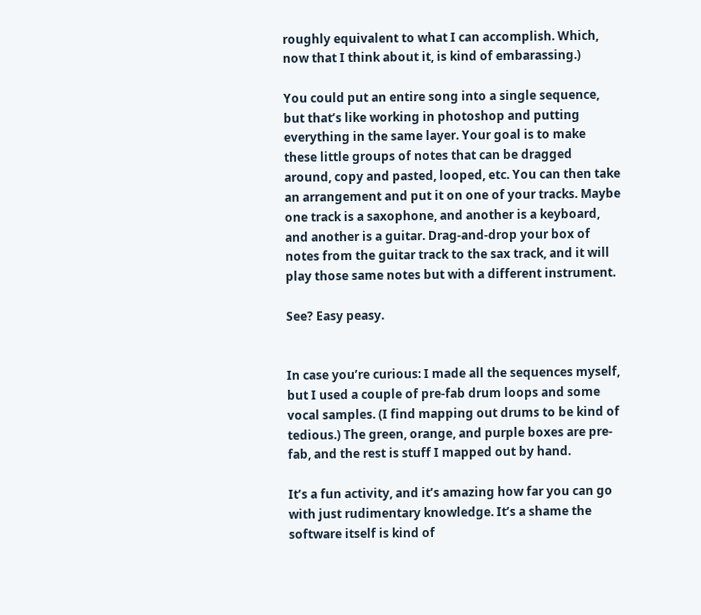roughly equivalent to what I can accomplish. Which, now that I think about it, is kind of embarassing.)

You could put an entire song into a single sequence, but that’s like working in photoshop and putting everything in the same layer. Your goal is to make these little groups of notes that can be dragged around, copy and pasted, looped, etc. You can then take an arrangement and put it on one of your tracks. Maybe one track is a saxophone, and another is a keyboard, and another is a guitar. Drag-and-drop your box of notes from the guitar track to the sax track, and it will play those same notes but with a different instrument.

See? Easy peasy.


In case you’re curious: I made all the sequences myself, but I used a couple of pre-fab drum loops and some vocal samples. (I find mapping out drums to be kind of tedious.) The green, orange, and purple boxes are pre-fab, and the rest is stuff I mapped out by hand.

It’s a fun activity, and it’s amazing how far you can go with just rudimentary knowledge. It’s a shame the software itself is kind of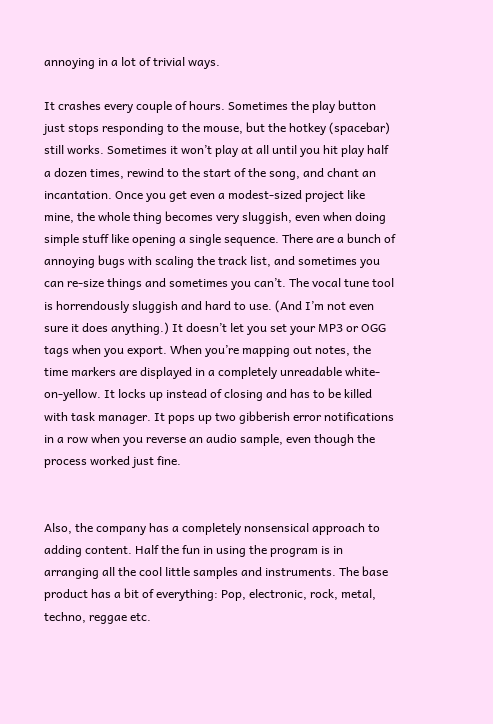annoying in a lot of trivial ways.

It crashes every couple of hours. Sometimes the play button just stops responding to the mouse, but the hotkey (spacebar) still works. Sometimes it won’t play at all until you hit play half a dozen times, rewind to the start of the song, and chant an incantation. Once you get even a modest-sized project like mine, the whole thing becomes very sluggish, even when doing simple stuff like opening a single sequence. There are a bunch of annoying bugs with scaling the track list, and sometimes you can re-size things and sometimes you can’t. The vocal tune tool is horrendously sluggish and hard to use. (And I’m not even sure it does anything.) It doesn’t let you set your MP3 or OGG tags when you export. When you’re mapping out notes, the time markers are displayed in a completely unreadable white-on-yellow. It locks up instead of closing and has to be killed with task manager. It pops up two gibberish error notifications in a row when you reverse an audio sample, even though the process worked just fine.


Also, the company has a completely nonsensical approach to adding content. Half the fun in using the program is in arranging all the cool little samples and instruments. The base product has a bit of everything: Pop, electronic, rock, metal, techno, reggae etc.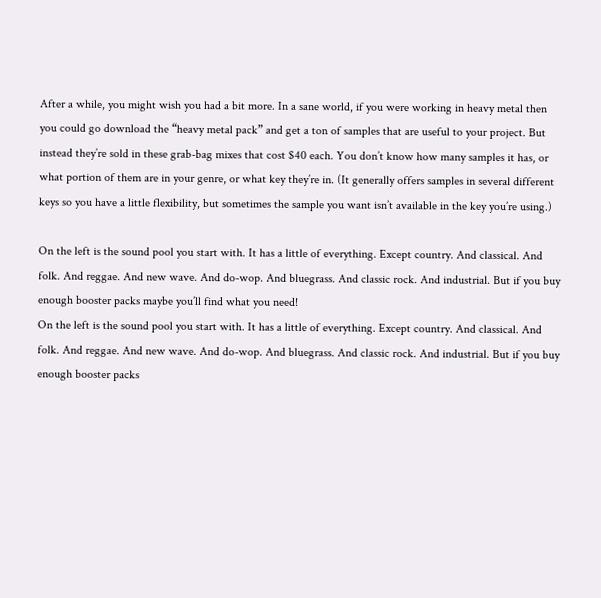After a while, you might wish you had a bit more. In a sane world, if you were working in heavy metal then you could go download the “heavy metal pack” and get a ton of samples that are useful to your project. But instead they’re sold in these grab-bag mixes that cost $40 each. You don’t know how many samples it has, or what portion of them are in your genre, or what key they’re in. (It generally offers samples in several different keys so you have a little flexibility, but sometimes the sample you want isn’t available in the key you’re using.)

On the left is the sound pool you start with. It has a little of everything. Except country. And classical. And folk. And reggae. And new wave. And do-wop. And bluegrass. And classic rock. And industrial. But if you buy enough booster packs maybe you’ll find what you need!
On the left is the sound pool you start with. It has a little of everything. Except country. And classical. And folk. And reggae. And new wave. And do-wop. And bluegrass. And classic rock. And industrial. But if you buy enough booster packs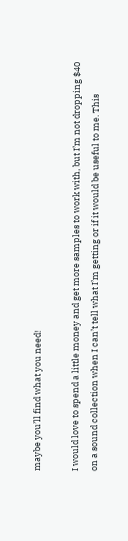maybe you’ll find what you need!

I would love to spend a little money and get more samples to work with, but I’m not dropping $40 on a sound collection when I can’t tell what I’m getting or if it would be useful to me. This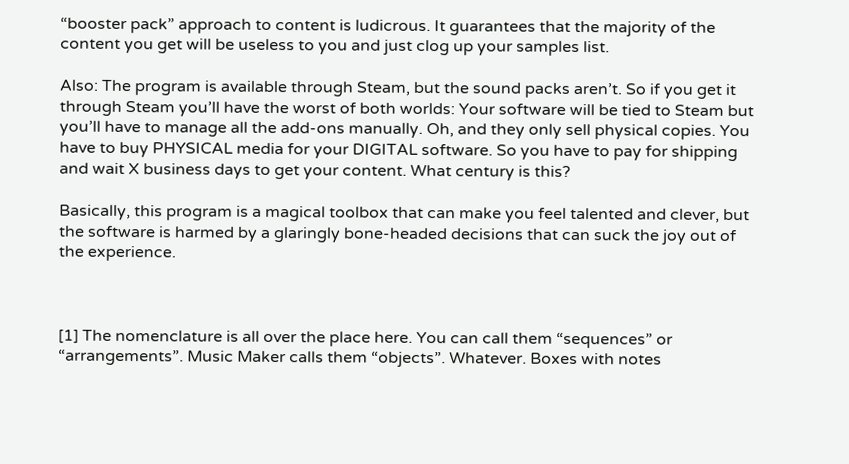“booster pack” approach to content is ludicrous. It guarantees that the majority of the content you get will be useless to you and just clog up your samples list.

Also: The program is available through Steam, but the sound packs aren’t. So if you get it through Steam you’ll have the worst of both worlds: Your software will be tied to Steam but you’ll have to manage all the add-ons manually. Oh, and they only sell physical copies. You have to buy PHYSICAL media for your DIGITAL software. So you have to pay for shipping and wait X business days to get your content. What century is this?

Basically, this program is a magical toolbox that can make you feel talented and clever, but the software is harmed by a glaringly bone-headed decisions that can suck the joy out of the experience.



[1] The nomenclature is all over the place here. You can call them “sequences” or “arrangements”. Music Maker calls them “objects”. Whatever. Boxes with notes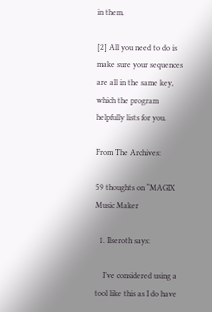in them.

[2] All you need to do is make sure your sequences are all in the same key, which the program helpfully lists for you.

From The Archives:

59 thoughts on “MAGIX Music Maker

  1. Ilseroth says:

    I’ve considered using a tool like this as I do have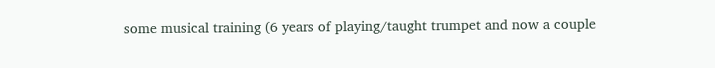some musical training (6 years of playing/taught trumpet and now a couple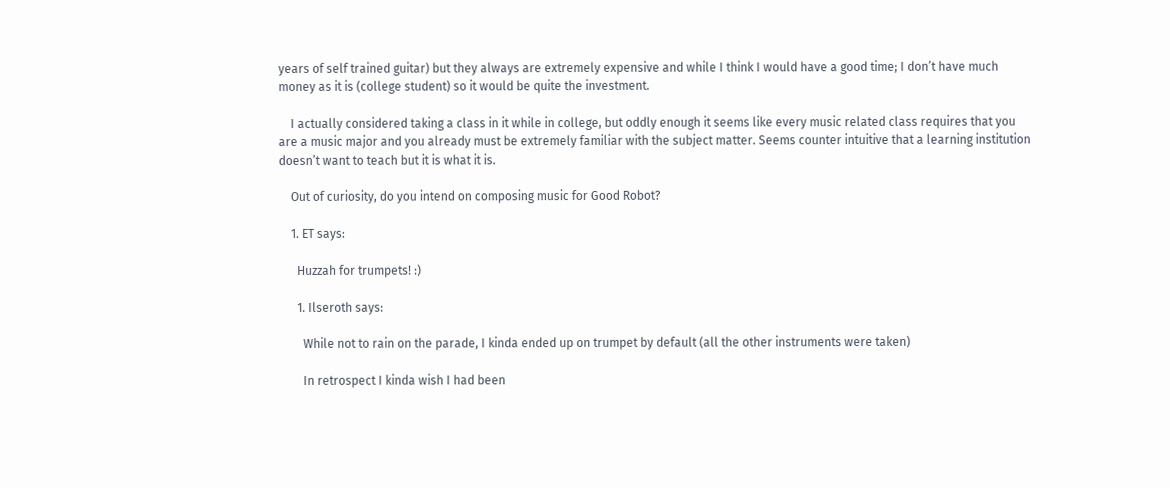years of self trained guitar) but they always are extremely expensive and while I think I would have a good time; I don’t have much money as it is (college student) so it would be quite the investment.

    I actually considered taking a class in it while in college, but oddly enough it seems like every music related class requires that you are a music major and you already must be extremely familiar with the subject matter. Seems counter intuitive that a learning institution doesn’t want to teach but it is what it is.

    Out of curiosity, do you intend on composing music for Good Robot?

    1. ET says:

      Huzzah for trumpets! :)

      1. Ilseroth says:

        While not to rain on the parade, I kinda ended up on trumpet by default (all the other instruments were taken)

        In retrospect I kinda wish I had been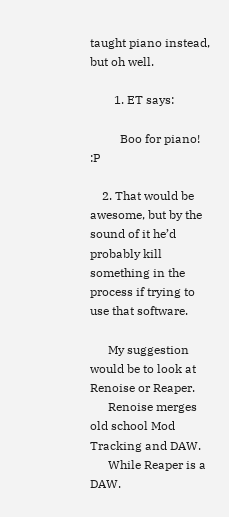taught piano instead, but oh well.

        1. ET says:

          Boo for piano! :P

    2. That would be awesome, but by the sound of it he’d probably kill something in the process if trying to use that software.

      My suggestion would be to look at Renoise or Reaper.
      Renoise merges old school Mod Tracking and DAW.
      While Reaper is a DAW.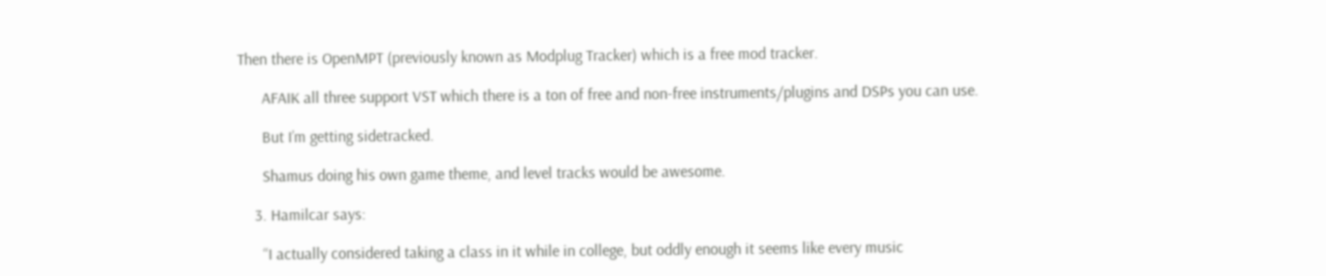Then there is OpenMPT (previously known as Modplug Tracker) which is a free mod tracker.

      AFAIK all three support VST which there is a ton of free and non-free instruments/plugins and DSPs you can use.

      But I’m getting sidetracked.

      Shamus doing his own game theme, and level tracks would be awesome.

    3. Hamilcar says:

      “I actually considered taking a class in it while in college, but oddly enough it seems like every music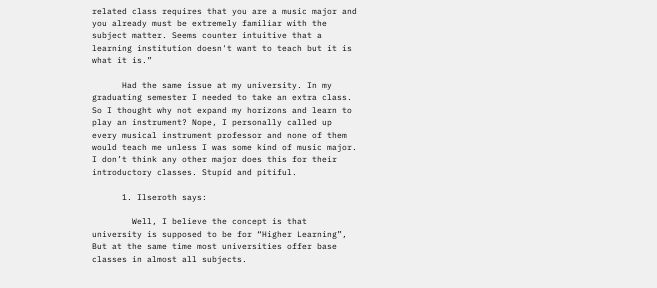related class requires that you are a music major and you already must be extremely familiar with the subject matter. Seems counter intuitive that a learning institution doesn't want to teach but it is what it is.”

      Had the same issue at my university. In my graduating semester I needed to take an extra class. So I thought why not expand my horizons and learn to play an instrument? Nope, I personally called up every musical instrument professor and none of them would teach me unless I was some kind of music major. I don’t think any other major does this for their introductory classes. Stupid and pitiful.

      1. Ilseroth says:

        Well, I believe the concept is that university is supposed to be for “Higher Learning”, But at the same time most universities offer base classes in almost all subjects.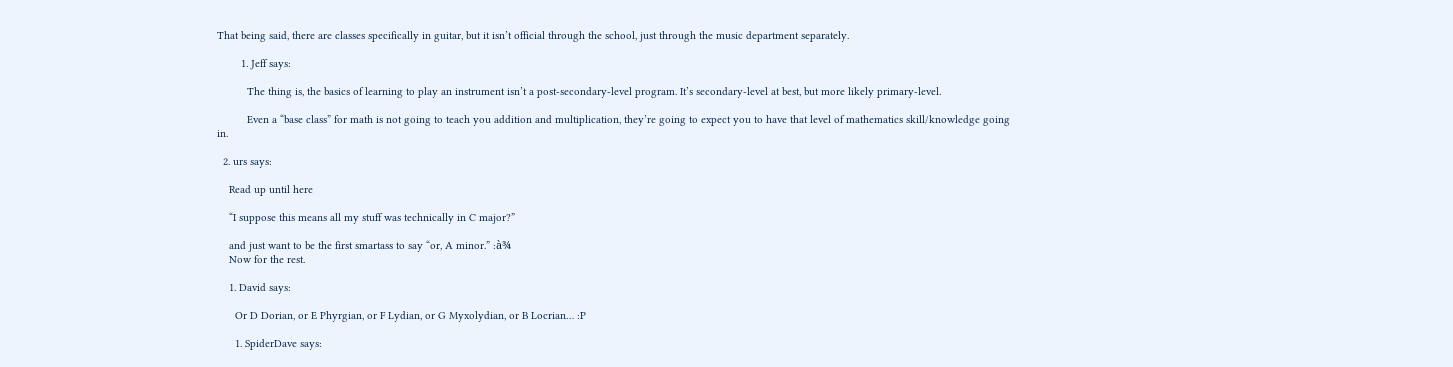That being said, there are classes specifically in guitar, but it isn’t official through the school, just through the music department separately.

        1. Jeff says:

          The thing is, the basics of learning to play an instrument isn’t a post-secondary-level program. It’s secondary-level at best, but more likely primary-level.

          Even a “base class” for math is not going to teach you addition and multiplication, they’re going to expect you to have that level of mathematics skill/knowledge going in.

  2. urs says:

    Read up until here

    “I suppose this means all my stuff was technically in C major?”

    and just want to be the first smartass to say “or, A minor.” :à¾
    Now for the rest.

    1. David says:

      Or D Dorian, or E Phyrgian, or F Lydian, or G Myxolydian, or B Locrian… :P

      1. SpiderDave says: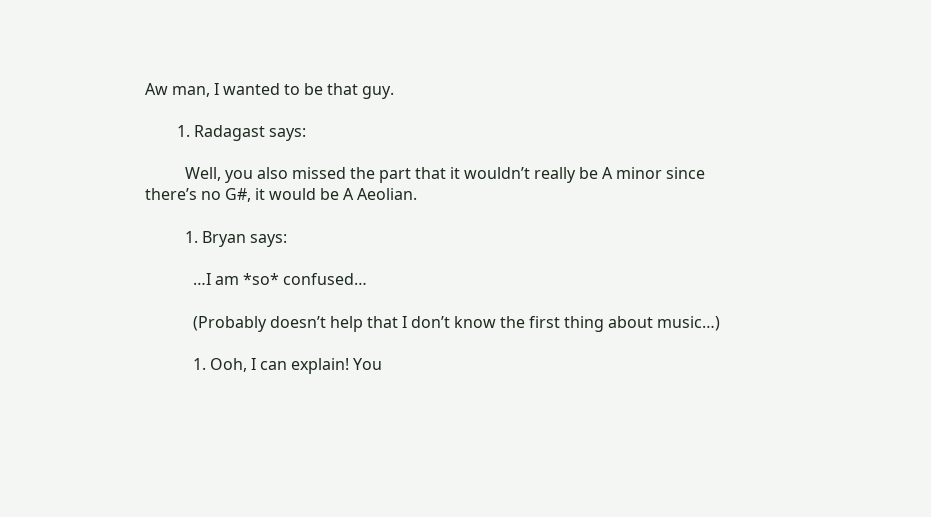Aw man, I wanted to be that guy.

        1. Radagast says:

          Well, you also missed the part that it wouldn’t really be A minor since there’s no G#, it would be A Aeolian.

          1. Bryan says:

            …I am *so* confused…

            (Probably doesn’t help that I don’t know the first thing about music…)

            1. Ooh, I can explain! You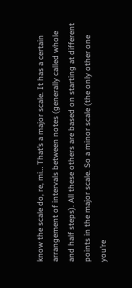know the scale do, re, mi… That’s a major scale. It has a certain arrangement of intervals between notes (generally called whole and half steps). All these others are based on starting at different points in the major scale. So a minor scale (the only other one you’re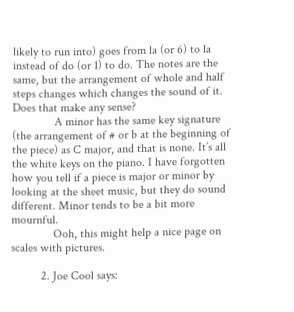likely to run into) goes from la (or 6) to la instead of do (or 1) to do. The notes are the same, but the arrangement of whole and half steps changes which changes the sound of it. Does that make any sense?
              A minor has the same key signature (the arrangement of # or b at the beginning of the piece) as C major, and that is none. It’s all the white keys on the piano. I have forgotten how you tell if a piece is major or minor by looking at the sheet music, but they do sound different. Minor tends to be a bit more mournful.
              Ooh, this might help a nice page on scales with pictures.

          2. Joe Cool says: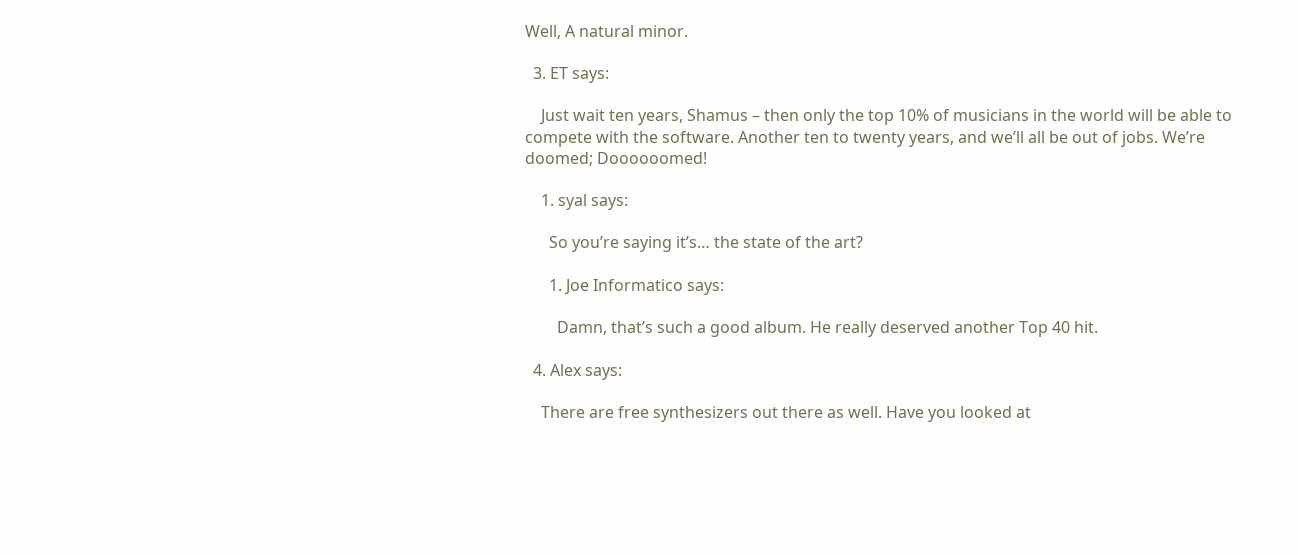Well, A natural minor.

  3. ET says:

    Just wait ten years, Shamus – then only the top 10% of musicians in the world will be able to compete with the software. Another ten to twenty years, and we’ll all be out of jobs. We’re doomed; Doooooomed!

    1. syal says:

      So you’re saying it’s… the state of the art?

      1. Joe Informatico says:

        Damn, that’s such a good album. He really deserved another Top 40 hit.

  4. Alex says:

    There are free synthesizers out there as well. Have you looked at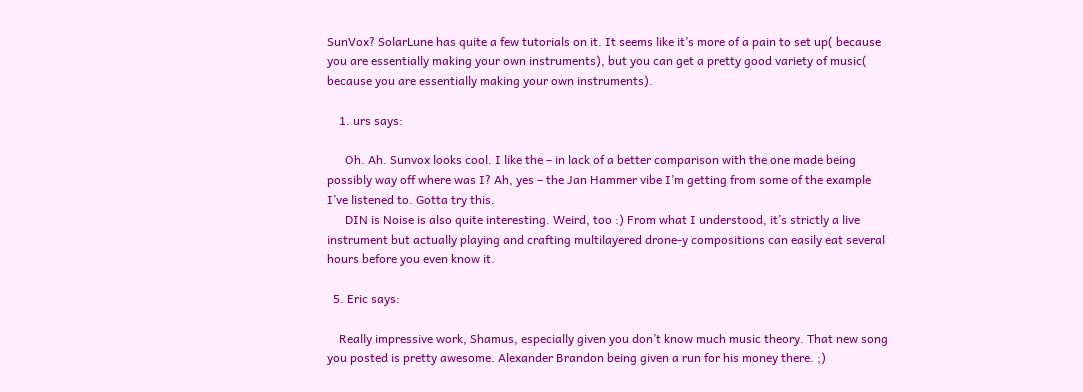SunVox? SolarLune has quite a few tutorials on it. It seems like it’s more of a pain to set up( because you are essentially making your own instruments), but you can get a pretty good variety of music( because you are essentially making your own instruments).

    1. urs says:

      Oh. Ah. Sunvox looks cool. I like the – in lack of a better comparison with the one made being possibly way off where was I? Ah, yes – the Jan Hammer vibe I’m getting from some of the example I’ve listened to. Gotta try this.
      DIN is Noise is also quite interesting. Weird, too :) From what I understood, it’s strictly a live instrument but actually playing and crafting multilayered drone-y compositions can easily eat several hours before you even know it.

  5. Eric says:

    Really impressive work, Shamus, especially given you don’t know much music theory. That new song you posted is pretty awesome. Alexander Brandon being given a run for his money there. ;)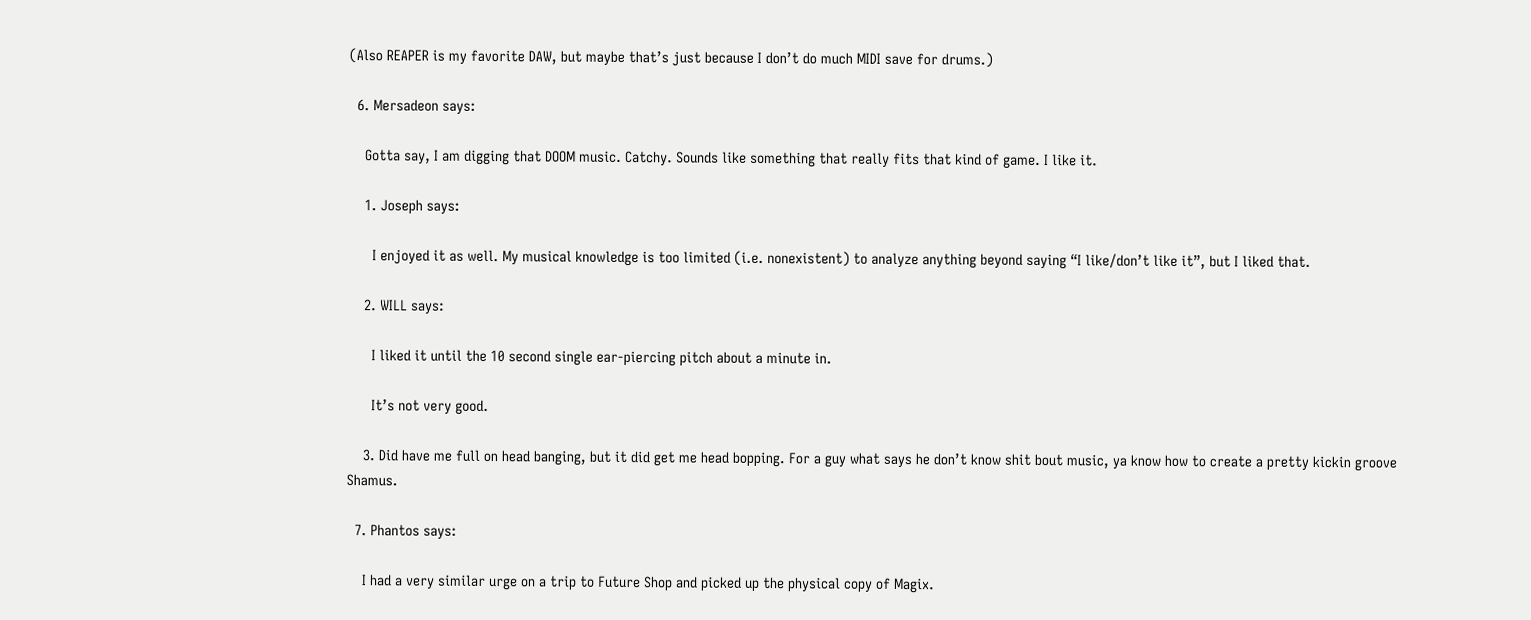(Also REAPER is my favorite DAW, but maybe that’s just because I don’t do much MIDI save for drums.)

  6. Mersadeon says:

    Gotta say, I am digging that DOOM music. Catchy. Sounds like something that really fits that kind of game. I like it.

    1. Joseph says:

      I enjoyed it as well. My musical knowledge is too limited (i.e. nonexistent) to analyze anything beyond saying “I like/don’t like it”, but I liked that.

    2. WILL says:

      I liked it until the 10 second single ear-piercing pitch about a minute in.

      It’s not very good.

    3. Did have me full on head banging, but it did get me head bopping. For a guy what says he don’t know shit bout music, ya know how to create a pretty kickin groove Shamus.

  7. Phantos says:

    I had a very similar urge on a trip to Future Shop and picked up the physical copy of Magix.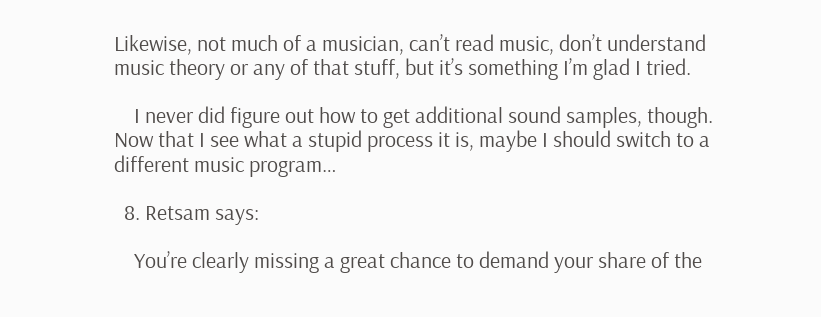Likewise, not much of a musician, can’t read music, don’t understand music theory or any of that stuff, but it’s something I’m glad I tried.

    I never did figure out how to get additional sound samples, though. Now that I see what a stupid process it is, maybe I should switch to a different music program…

  8. Retsam says:

    You’re clearly missing a great chance to demand your share of the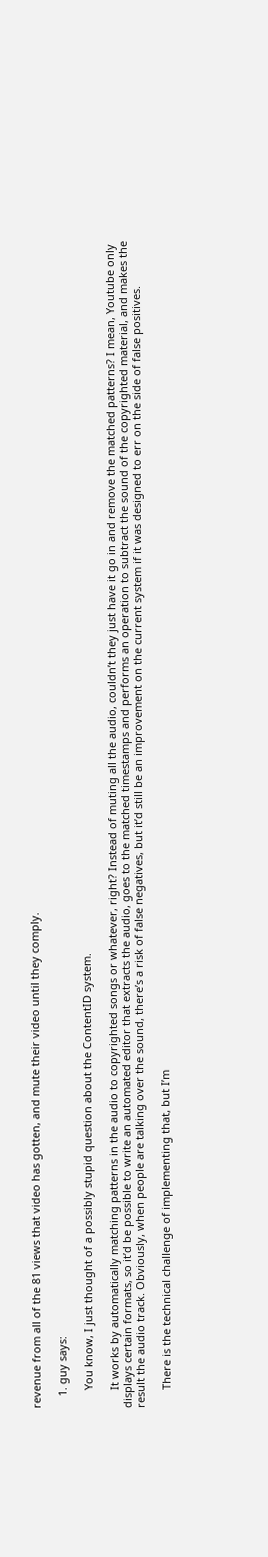revenue from all of the 81 views that video has gotten, and mute their video until they comply.

    1. guy says:

      You know, I just thought of a possibly stupid question about the ContentID system.

      It works by automatically matching patterns in the audio to copyrighted songs or whatever, right? Instead of muting all the audio, couldn’t they just have it go in and remove the matched patterns? I mean, Youtube only displays certain formats, so it’d be possible to write an automated editor that extracts the audio, goes to the matched timestamps and performs an operation to subtract the sound of the copyrighted material, and makes the result the audio track. Obviously, when people are talking over the sound, there’s a risk of false negatives, but it’d still be an improvement on the current system if it was designed to err on the side of false positives.

      There is the technical challenge of implementing that, but I’m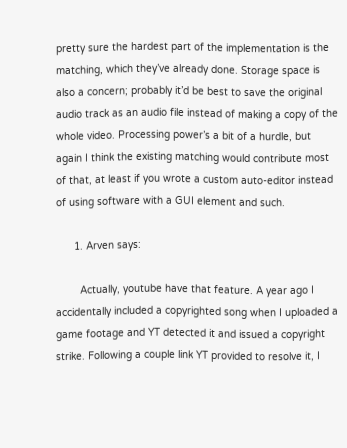pretty sure the hardest part of the implementation is the matching, which they’ve already done. Storage space is also a concern; probably it’d be best to save the original audio track as an audio file instead of making a copy of the whole video. Processing power’s a bit of a hurdle, but again I think the existing matching would contribute most of that, at least if you wrote a custom auto-editor instead of using software with a GUI element and such.

      1. Arven says:

        Actually, youtube have that feature. A year ago I accidentally included a copyrighted song when I uploaded a game footage and YT detected it and issued a copyright strike. Following a couple link YT provided to resolve it, I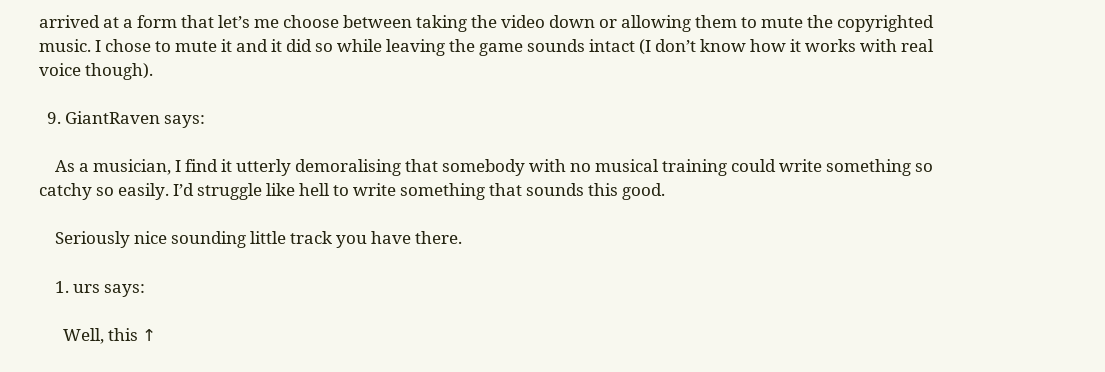arrived at a form that let’s me choose between taking the video down or allowing them to mute the copyrighted music. I chose to mute it and it did so while leaving the game sounds intact (I don’t know how it works with real voice though).

  9. GiantRaven says:

    As a musician, I find it utterly demoralising that somebody with no musical training could write something so catchy so easily. I’d struggle like hell to write something that sounds this good.

    Seriously nice sounding little track you have there.

    1. urs says:

      Well, this ↑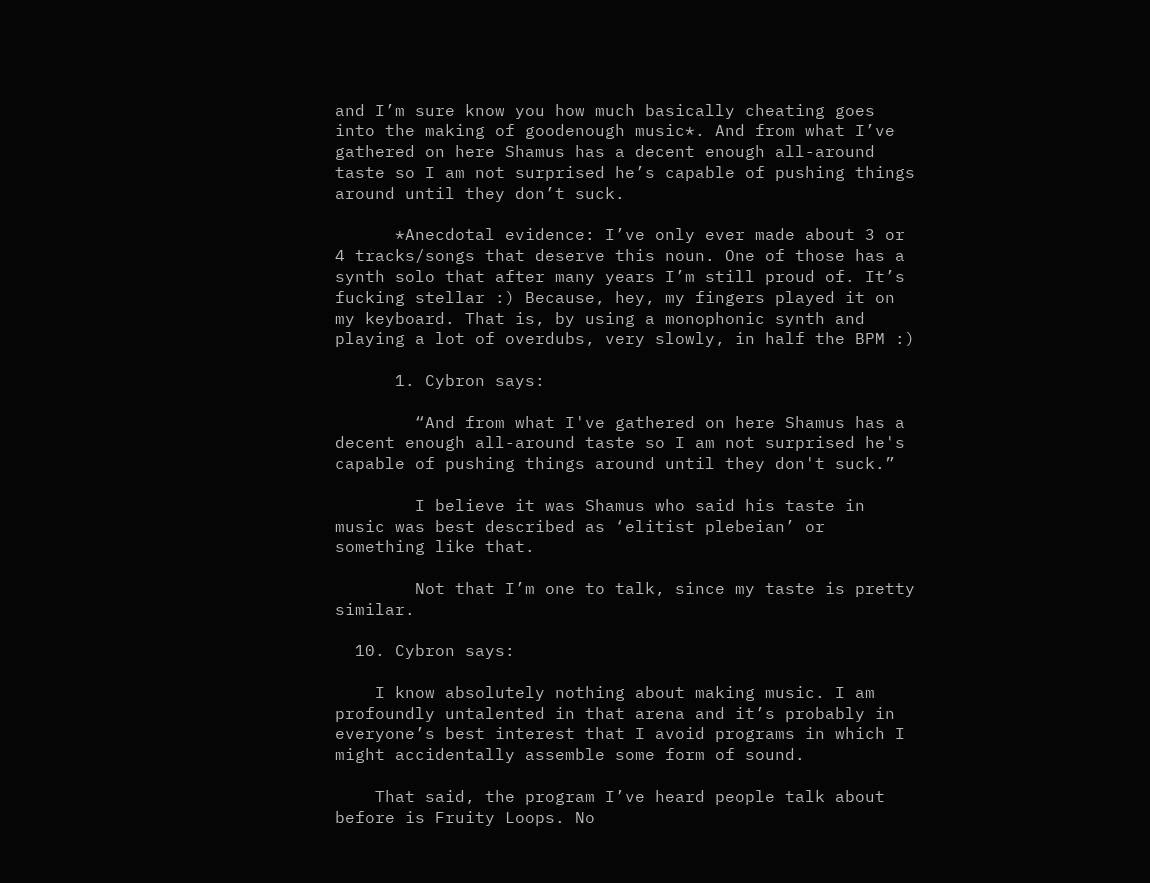and I’m sure know you how much basically cheating goes into the making of goodenough music*. And from what I’ve gathered on here Shamus has a decent enough all-around taste so I am not surprised he’s capable of pushing things around until they don’t suck.

      *Anecdotal evidence: I’ve only ever made about 3 or 4 tracks/songs that deserve this noun. One of those has a synth solo that after many years I’m still proud of. It’s fucking stellar :) Because, hey, my fingers played it on my keyboard. That is, by using a monophonic synth and playing a lot of overdubs, very slowly, in half the BPM :)

      1. Cybron says:

        “And from what I've gathered on here Shamus has a decent enough all-around taste so I am not surprised he's capable of pushing things around until they don't suck.”

        I believe it was Shamus who said his taste in music was best described as ‘elitist plebeian’ or something like that.

        Not that I’m one to talk, since my taste is pretty similar.

  10. Cybron says:

    I know absolutely nothing about making music. I am profoundly untalented in that arena and it’s probably in everyone’s best interest that I avoid programs in which I might accidentally assemble some form of sound.

    That said, the program I’ve heard people talk about before is Fruity Loops. No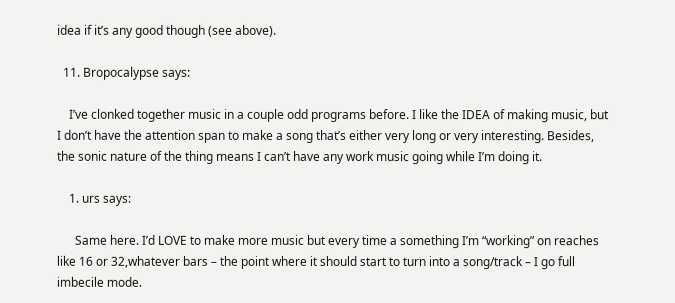idea if it’s any good though (see above).

  11. Bropocalypse says:

    I’ve clonked together music in a couple odd programs before. I like the IDEA of making music, but I don’t have the attention span to make a song that’s either very long or very interesting. Besides, the sonic nature of the thing means I can’t have any work music going while I’m doing it.

    1. urs says:

      Same here. I’d LOVE to make more music but every time a something I’m “working” on reaches like 16 or 32,whatever bars – the point where it should start to turn into a song/track – I go full imbecile mode.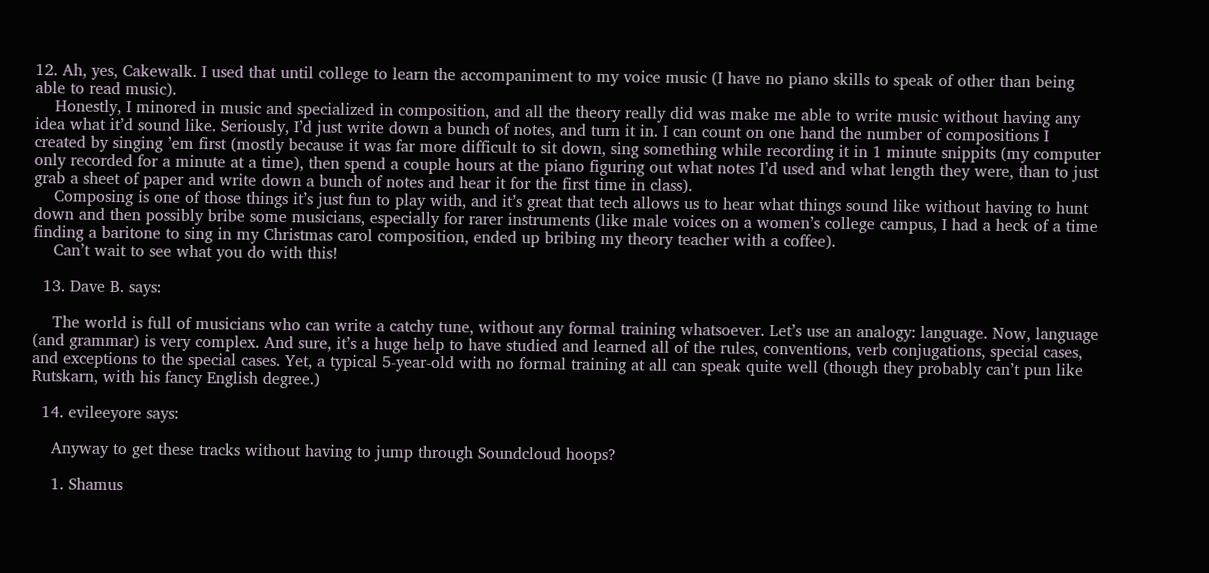12. Ah, yes, Cakewalk. I used that until college to learn the accompaniment to my voice music (I have no piano skills to speak of other than being able to read music).
    Honestly, I minored in music and specialized in composition, and all the theory really did was make me able to write music without having any idea what it’d sound like. Seriously, I’d just write down a bunch of notes, and turn it in. I can count on one hand the number of compositions I created by singing ’em first (mostly because it was far more difficult to sit down, sing something while recording it in 1 minute snippits (my computer only recorded for a minute at a time), then spend a couple hours at the piano figuring out what notes I’d used and what length they were, than to just grab a sheet of paper and write down a bunch of notes and hear it for the first time in class).
    Composing is one of those things it’s just fun to play with, and it’s great that tech allows us to hear what things sound like without having to hunt down and then possibly bribe some musicians, especially for rarer instruments (like male voices on a women’s college campus, I had a heck of a time finding a baritone to sing in my Christmas carol composition, ended up bribing my theory teacher with a coffee).
    Can’t wait to see what you do with this!

  13. Dave B. says:

    The world is full of musicians who can write a catchy tune, without any formal training whatsoever. Let’s use an analogy: language. Now, language (and grammar) is very complex. And sure, it’s a huge help to have studied and learned all of the rules, conventions, verb conjugations, special cases, and exceptions to the special cases. Yet, a typical 5-year-old with no formal training at all can speak quite well (though they probably can’t pun like Rutskarn, with his fancy English degree.)

  14. evileeyore says:

    Anyway to get these tracks without having to jump through Soundcloud hoops?

    1. Shamus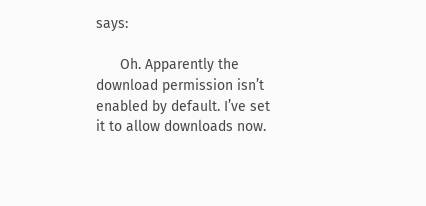says:

      Oh. Apparently the download permission isn’t enabled by default. I’ve set it to allow downloads now.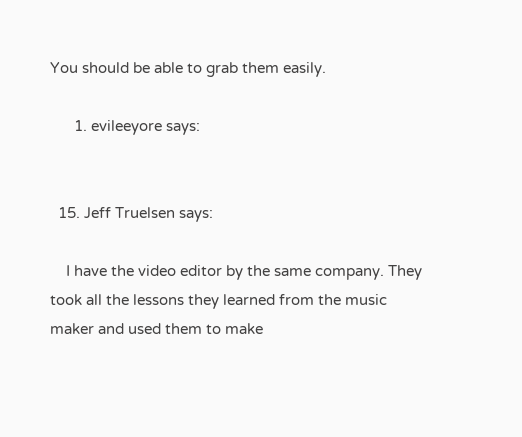You should be able to grab them easily.

      1. evileeyore says:


  15. Jeff Truelsen says:

    I have the video editor by the same company. They took all the lessons they learned from the music maker and used them to make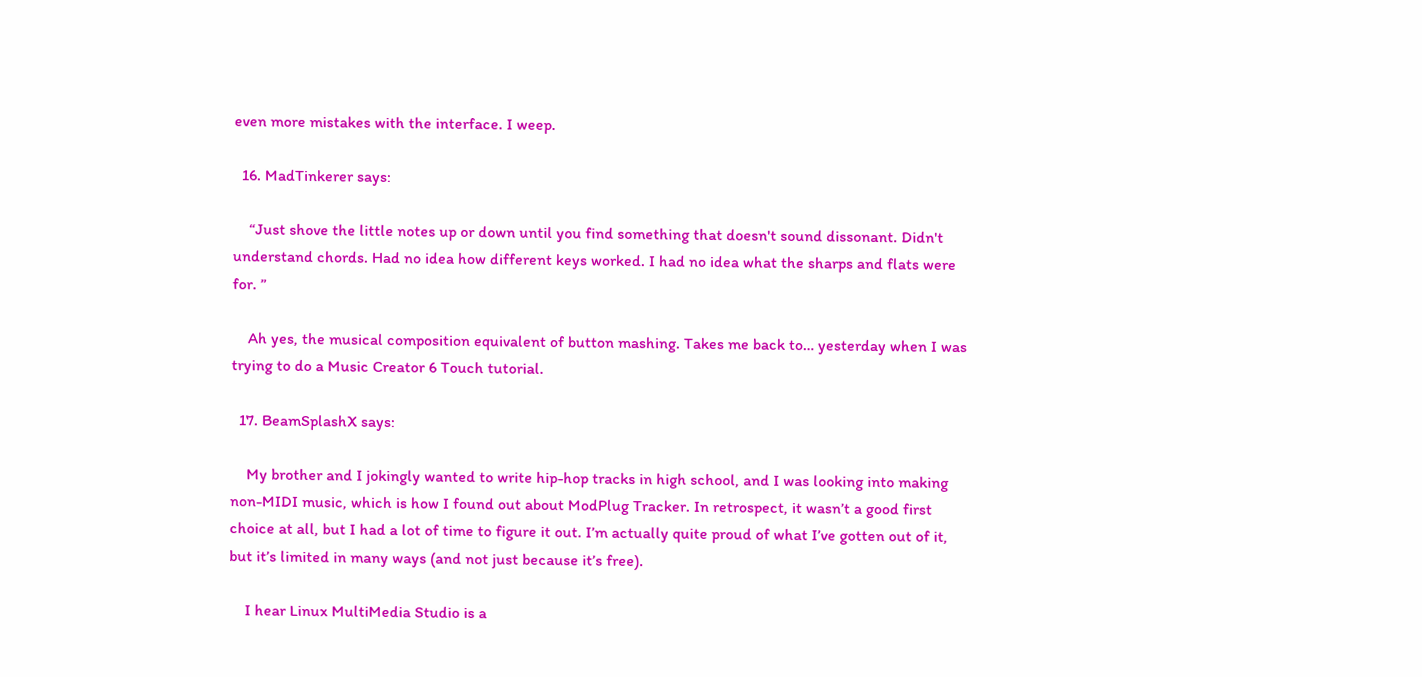even more mistakes with the interface. I weep.

  16. MadTinkerer says:

    “Just shove the little notes up or down until you find something that doesn't sound dissonant. Didn't understand chords. Had no idea how different keys worked. I had no idea what the sharps and flats were for. ”

    Ah yes, the musical composition equivalent of button mashing. Takes me back to… yesterday when I was trying to do a Music Creator 6 Touch tutorial.

  17. BeamSplashX says:

    My brother and I jokingly wanted to write hip-hop tracks in high school, and I was looking into making non-MIDI music, which is how I found out about ModPlug Tracker. In retrospect, it wasn’t a good first choice at all, but I had a lot of time to figure it out. I’m actually quite proud of what I’ve gotten out of it, but it’s limited in many ways (and not just because it’s free).

    I hear Linux MultiMedia Studio is a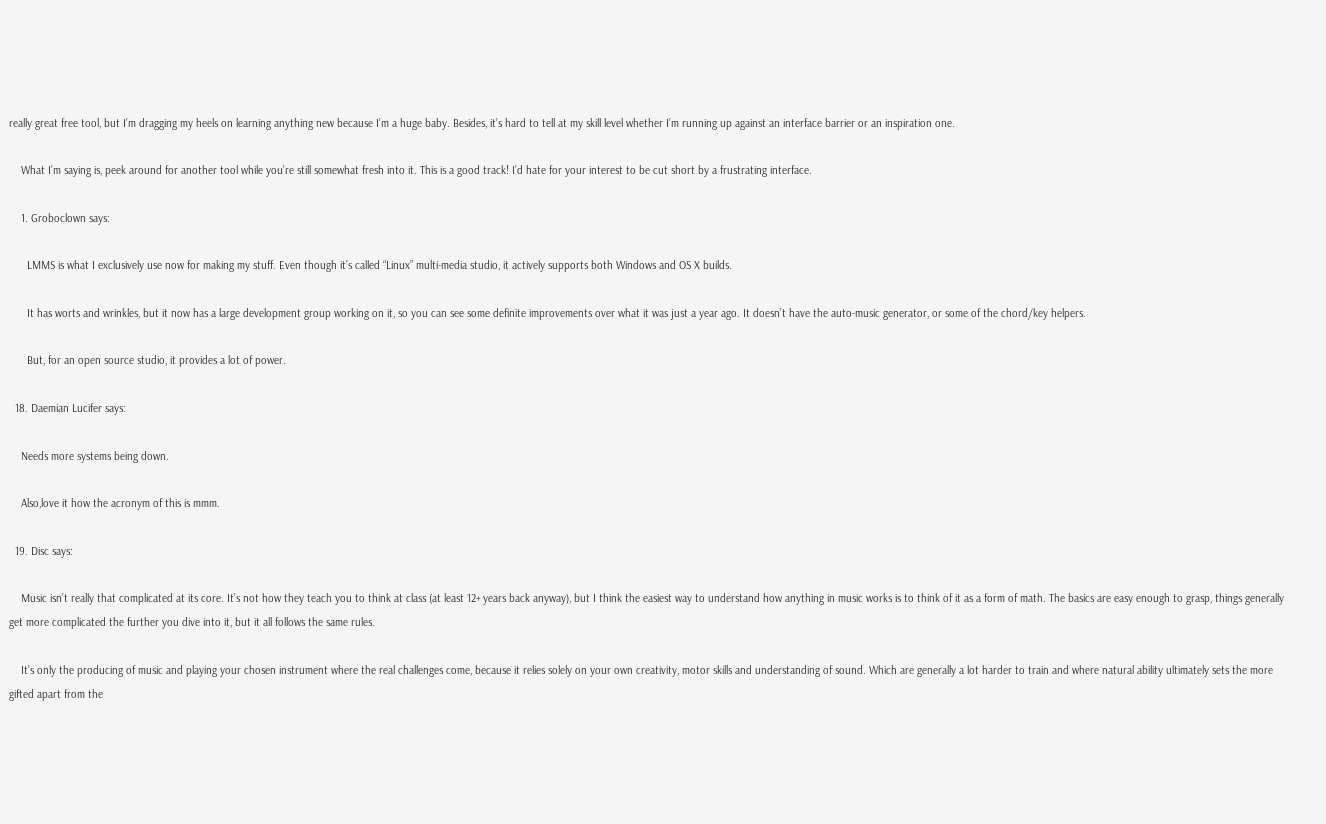really great free tool, but I’m dragging my heels on learning anything new because I’m a huge baby. Besides, it’s hard to tell at my skill level whether I’m running up against an interface barrier or an inspiration one.

    What I’m saying is, peek around for another tool while you’re still somewhat fresh into it. This is a good track! I’d hate for your interest to be cut short by a frustrating interface.

    1. Groboclown says:

      LMMS is what I exclusively use now for making my stuff. Even though it’s called “Linux” multi-media studio, it actively supports both Windows and OS X builds.

      It has worts and wrinkles, but it now has a large development group working on it, so you can see some definite improvements over what it was just a year ago. It doesn’t have the auto-music generator, or some of the chord/key helpers.

      But, for an open source studio, it provides a lot of power.

  18. Daemian Lucifer says:

    Needs more systems being down.

    Also,love it how the acronym of this is mmm.

  19. Disc says:

    Music isn’t really that complicated at its core. It’s not how they teach you to think at class (at least 12+ years back anyway), but I think the easiest way to understand how anything in music works is to think of it as a form of math. The basics are easy enough to grasp, things generally get more complicated the further you dive into it, but it all follows the same rules.

    It’s only the producing of music and playing your chosen instrument where the real challenges come, because it relies solely on your own creativity, motor skills and understanding of sound. Which are generally a lot harder to train and where natural ability ultimately sets the more gifted apart from the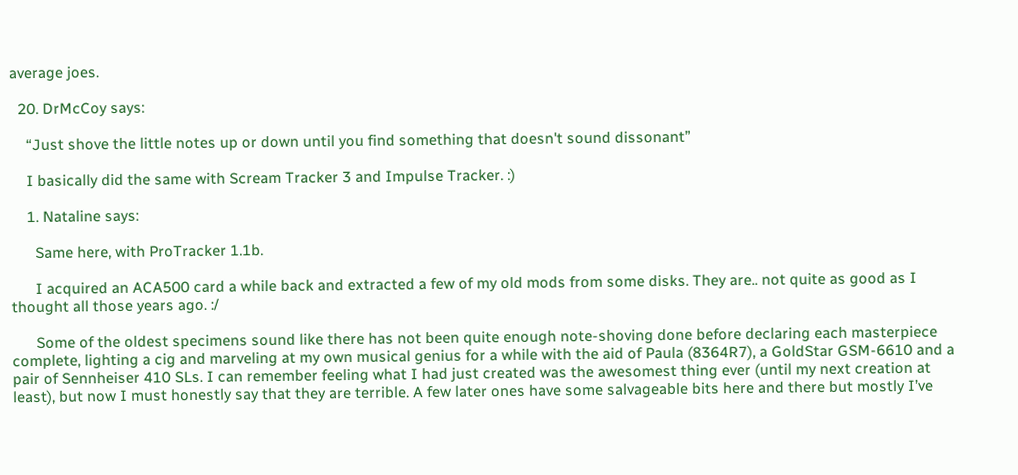average joes.

  20. DrMcCoy says:

    “Just shove the little notes up or down until you find something that doesn't sound dissonant”

    I basically did the same with Scream Tracker 3 and Impulse Tracker. :)

    1. Nataline says:

      Same here, with ProTracker 1.1b.

      I acquired an ACA500 card a while back and extracted a few of my old mods from some disks. They are.. not quite as good as I thought all those years ago. :/

      Some of the oldest specimens sound like there has not been quite enough note-shoving done before declaring each masterpiece complete, lighting a cig and marveling at my own musical genius for a while with the aid of Paula (8364R7), a GoldStar GSM-6610 and a pair of Sennheiser 410 SLs. I can remember feeling what I had just created was the awesomest thing ever (until my next creation at least), but now I must honestly say that they are terrible. A few later ones have some salvageable bits here and there but mostly I’ve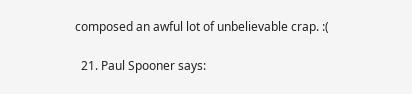composed an awful lot of unbelievable crap. :(

  21. Paul Spooner says: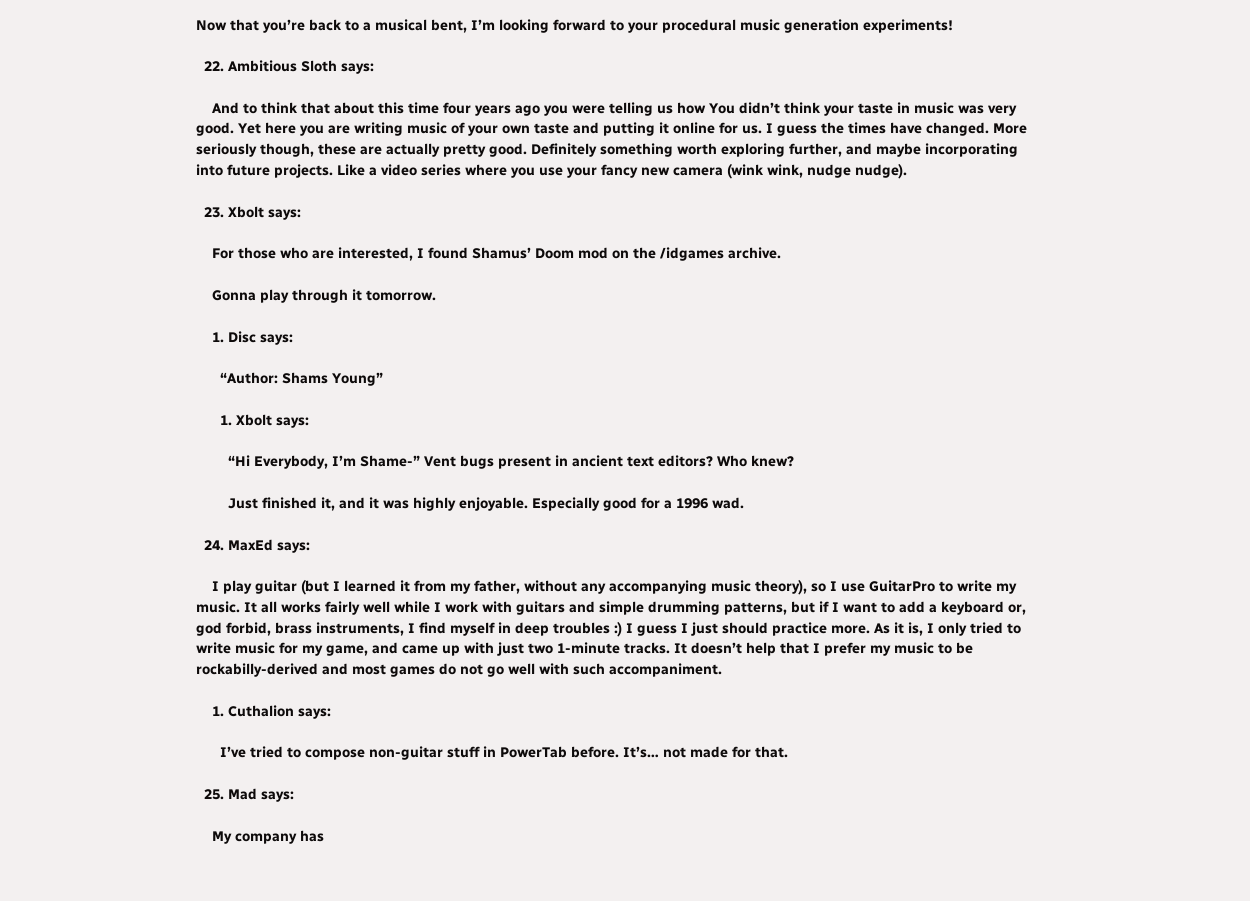Now that you’re back to a musical bent, I’m looking forward to your procedural music generation experiments!

  22. Ambitious Sloth says:

    And to think that about this time four years ago you were telling us how You didn’t think your taste in music was very good. Yet here you are writing music of your own taste and putting it online for us. I guess the times have changed. More seriously though, these are actually pretty good. Definitely something worth exploring further, and maybe incorporating into future projects. Like a video series where you use your fancy new camera (wink wink, nudge nudge).

  23. Xbolt says:

    For those who are interested, I found Shamus’ Doom mod on the /idgames archive.

    Gonna play through it tomorrow.

    1. Disc says:

      “Author: Shams Young”

      1. Xbolt says:

        “Hi Everybody, I’m Shame-” Vent bugs present in ancient text editors? Who knew?

        Just finished it, and it was highly enjoyable. Especially good for a 1996 wad.

  24. MaxEd says:

    I play guitar (but I learned it from my father, without any accompanying music theory), so I use GuitarPro to write my music. It all works fairly well while I work with guitars and simple drumming patterns, but if I want to add a keyboard or, god forbid, brass instruments, I find myself in deep troubles :) I guess I just should practice more. As it is, I only tried to write music for my game, and came up with just two 1-minute tracks. It doesn’t help that I prefer my music to be rockabilly-derived and most games do not go well with such accompaniment.

    1. Cuthalion says:

      I’ve tried to compose non-guitar stuff in PowerTab before. It’s… not made for that.

  25. Mad says:

    My company has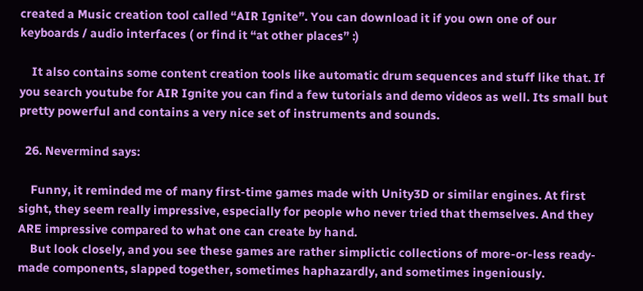created a Music creation tool called “AIR Ignite”. You can download it if you own one of our keyboards / audio interfaces ( or find it “at other places” :)

    It also contains some content creation tools like automatic drum sequences and stuff like that. If you search youtube for AIR Ignite you can find a few tutorials and demo videos as well. Its small but pretty powerful and contains a very nice set of instruments and sounds.

  26. Nevermind says:

    Funny, it reminded me of many first-time games made with Unity3D or similar engines. At first sight, they seem really impressive, especially for people who never tried that themselves. And they ARE impressive compared to what one can create by hand.
    But look closely, and you see these games are rather simplictic collections of more-or-less ready-made components, slapped together, sometimes haphazardly, and sometimes ingeniously.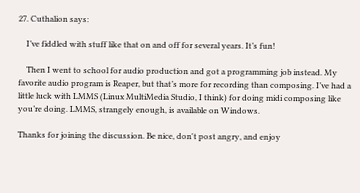27. Cuthalion says:

    I’ve fiddled with stuff like that on and off for several years. It’s fun!

    Then I went to school for audio production and got a programming job instead. My favorite audio program is Reaper, but that’s more for recording than composing. I’ve had a little luck with LMMS (Linux MultiMedia Studio, I think) for doing midi composing like you’re doing. LMMS, strangely enough, is available on Windows.

Thanks for joining the discussion. Be nice, don't post angry, and enjoy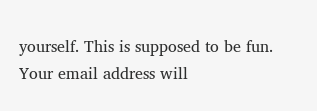yourself. This is supposed to be fun. Your email address will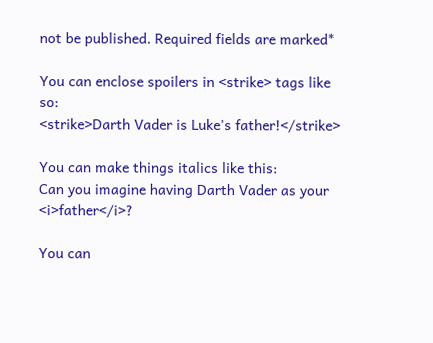not be published. Required fields are marked*

You can enclose spoilers in <strike> tags like so:
<strike>Darth Vader is Luke's father!</strike>

You can make things italics like this:
Can you imagine having Darth Vader as your <i>father</i>?

You can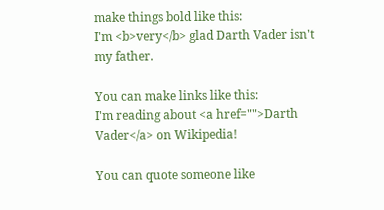make things bold like this:
I'm <b>very</b> glad Darth Vader isn't my father.

You can make links like this:
I'm reading about <a href="">Darth Vader</a> on Wikipedia!

You can quote someone like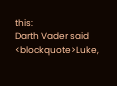this:
Darth Vader said <blockquote>Luke,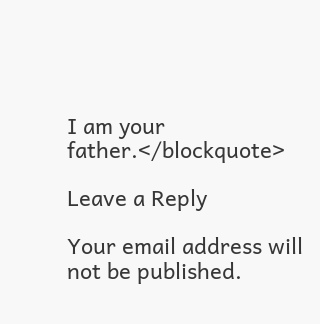I am your father.</blockquote>

Leave a Reply

Your email address will not be published.